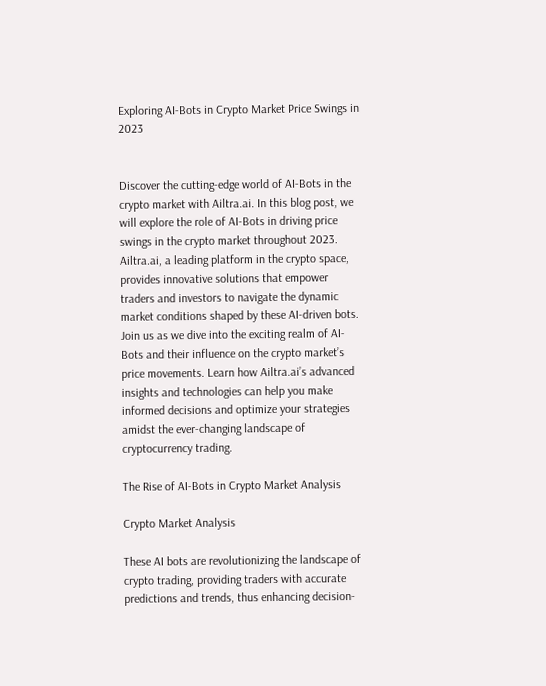Exploring AI-Bots in Crypto Market Price Swings in 2023


Discover the cutting-edge world of AI-Bots in the crypto market with Ailtra.ai. In this blog post, we will explore the role of AI-Bots in driving price swings in the crypto market throughout 2023. Ailtra.ai, a leading platform in the crypto space, provides innovative solutions that empower traders and investors to navigate the dynamic market conditions shaped by these AI-driven bots. Join us as we dive into the exciting realm of AI-Bots and their influence on the crypto market’s price movements. Learn how Ailtra.ai’s advanced insights and technologies can help you make informed decisions and optimize your strategies amidst the ever-changing landscape of cryptocurrency trading.

The Rise of AI-Bots in Crypto Market Analysis

Crypto Market Analysis

These AI bots are revolutionizing the landscape of crypto trading, providing traders with accurate predictions and trends, thus enhancing decision-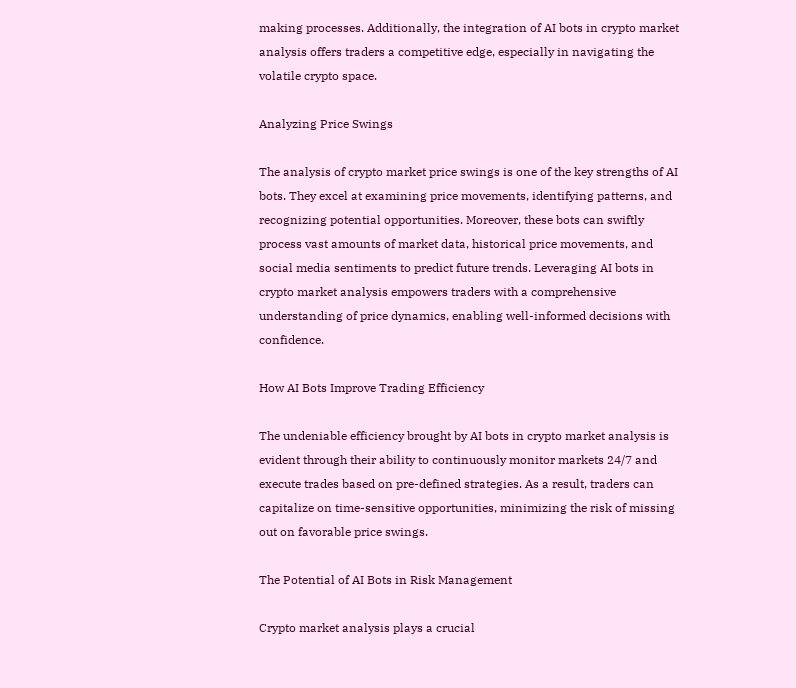making processes. Additionally, the integration of AI bots in crypto market analysis offers traders a competitive edge, especially in navigating the volatile crypto space.

Analyzing Price Swings

The analysis of crypto market price swings is one of the key strengths of AI bots. They excel at examining price movements, identifying patterns, and recognizing potential opportunities. Moreover, these bots can swiftly process vast amounts of market data, historical price movements, and social media sentiments to predict future trends. Leveraging AI bots in crypto market analysis empowers traders with a comprehensive understanding of price dynamics, enabling well-informed decisions with confidence.

How AI Bots Improve Trading Efficiency

The undeniable efficiency brought by AI bots in crypto market analysis is evident through their ability to continuously monitor markets 24/7 and execute trades based on pre-defined strategies. As a result, traders can capitalize on time-sensitive opportunities, minimizing the risk of missing out on favorable price swings.

The Potential of AI Bots in Risk Management

Crypto market analysis plays a crucial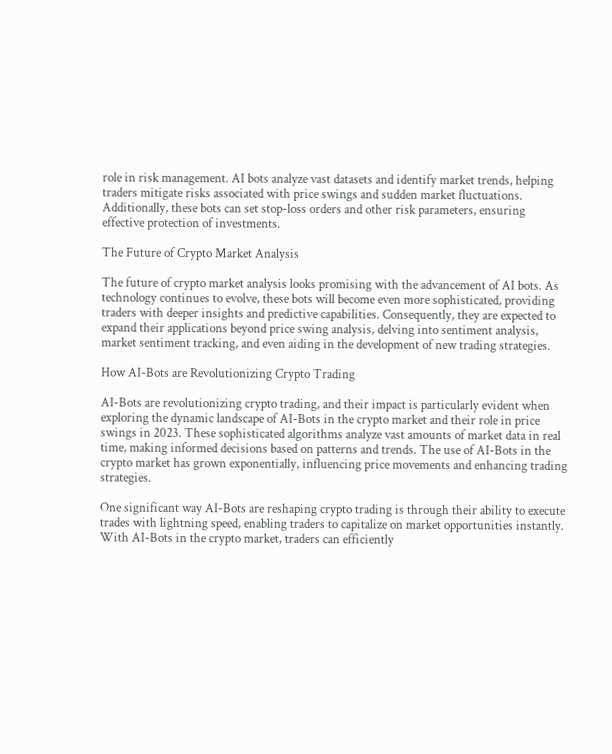role in risk management. AI bots analyze vast datasets and identify market trends, helping traders mitigate risks associated with price swings and sudden market fluctuations. Additionally, these bots can set stop-loss orders and other risk parameters, ensuring effective protection of investments.

The Future of Crypto Market Analysis

The future of crypto market analysis looks promising with the advancement of AI bots. As technology continues to evolve, these bots will become even more sophisticated, providing traders with deeper insights and predictive capabilities. Consequently, they are expected to expand their applications beyond price swing analysis, delving into sentiment analysis, market sentiment tracking, and even aiding in the development of new trading strategies.

How AI-Bots are Revolutionizing Crypto Trading

AI-Bots are revolutionizing crypto trading, and their impact is particularly evident when exploring the dynamic landscape of AI-Bots in the crypto market and their role in price swings in 2023. These sophisticated algorithms analyze vast amounts of market data in real time, making informed decisions based on patterns and trends. The use of AI-Bots in the crypto market has grown exponentially, influencing price movements and enhancing trading strategies.

One significant way AI-Bots are reshaping crypto trading is through their ability to execute trades with lightning speed, enabling traders to capitalize on market opportunities instantly. With AI-Bots in the crypto market, traders can efficiently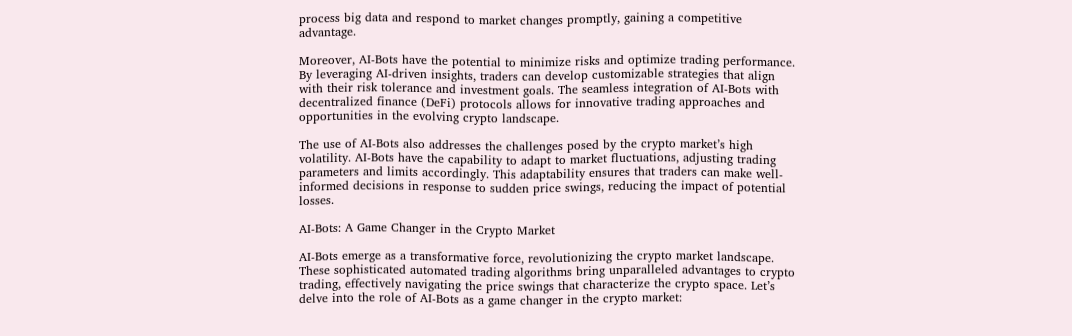process big data and respond to market changes promptly, gaining a competitive advantage.

Moreover, AI-Bots have the potential to minimize risks and optimize trading performance. By leveraging AI-driven insights, traders can develop customizable strategies that align with their risk tolerance and investment goals. The seamless integration of AI-Bots with decentralized finance (DeFi) protocols allows for innovative trading approaches and opportunities in the evolving crypto landscape.

The use of AI-Bots also addresses the challenges posed by the crypto market’s high volatility. AI-Bots have the capability to adapt to market fluctuations, adjusting trading parameters and limits accordingly. This adaptability ensures that traders can make well-informed decisions in response to sudden price swings, reducing the impact of potential losses.

AI-Bots: A Game Changer in the Crypto Market

AI-Bots emerge as a transformative force, revolutionizing the crypto market landscape. These sophisticated automated trading algorithms bring unparalleled advantages to crypto trading, effectively navigating the price swings that characterize the crypto space. Let’s delve into the role of AI-Bots as a game changer in the crypto market: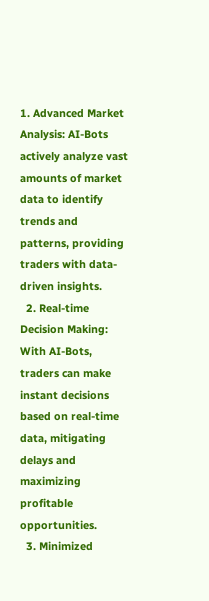1. Advanced Market Analysis: AI-Bots actively analyze vast amounts of market data to identify trends and patterns, providing traders with data-driven insights.
  2. Real-time Decision Making: With AI-Bots, traders can make instant decisions based on real-time data, mitigating delays and maximizing profitable opportunities.
  3. Minimized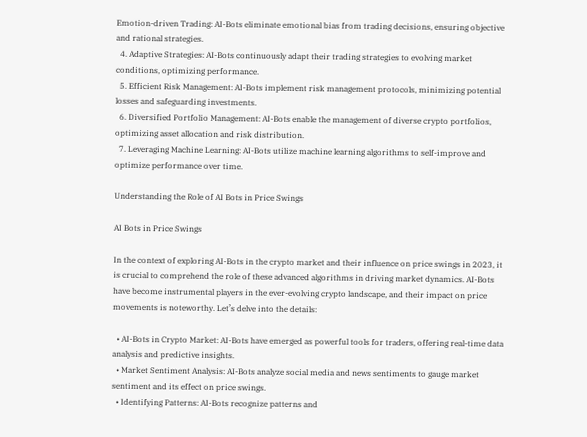Emotion-driven Trading: AI-Bots eliminate emotional bias from trading decisions, ensuring objective and rational strategies.
  4. Adaptive Strategies: AI-Bots continuously adapt their trading strategies to evolving market conditions, optimizing performance.
  5. Efficient Risk Management: AI-Bots implement risk management protocols, minimizing potential losses and safeguarding investments.
  6. Diversified Portfolio Management: AI-Bots enable the management of diverse crypto portfolios, optimizing asset allocation and risk distribution.
  7. Leveraging Machine Learning: AI-Bots utilize machine learning algorithms to self-improve and optimize performance over time.

Understanding the Role of AI Bots in Price Swings

AI Bots in Price Swings

In the context of exploring AI-Bots in the crypto market and their influence on price swings in 2023, it is crucial to comprehend the role of these advanced algorithms in driving market dynamics. AI-Bots have become instrumental players in the ever-evolving crypto landscape, and their impact on price movements is noteworthy. Let’s delve into the details:

  • AI-Bots in Crypto Market: AI-Bots have emerged as powerful tools for traders, offering real-time data analysis and predictive insights.
  • Market Sentiment Analysis: AI-Bots analyze social media and news sentiments to gauge market sentiment and its effect on price swings.
  • Identifying Patterns: AI-Bots recognize patterns and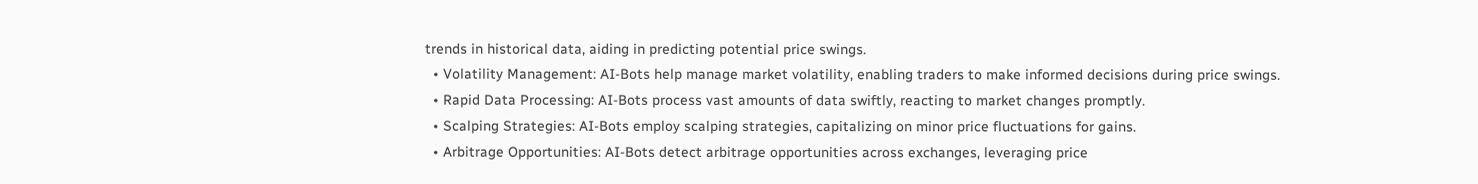trends in historical data, aiding in predicting potential price swings.
  • Volatility Management: AI-Bots help manage market volatility, enabling traders to make informed decisions during price swings.
  • Rapid Data Processing: AI-Bots process vast amounts of data swiftly, reacting to market changes promptly.
  • Scalping Strategies: AI-Bots employ scalping strategies, capitalizing on minor price fluctuations for gains.
  • Arbitrage Opportunities: AI-Bots detect arbitrage opportunities across exchanges, leveraging price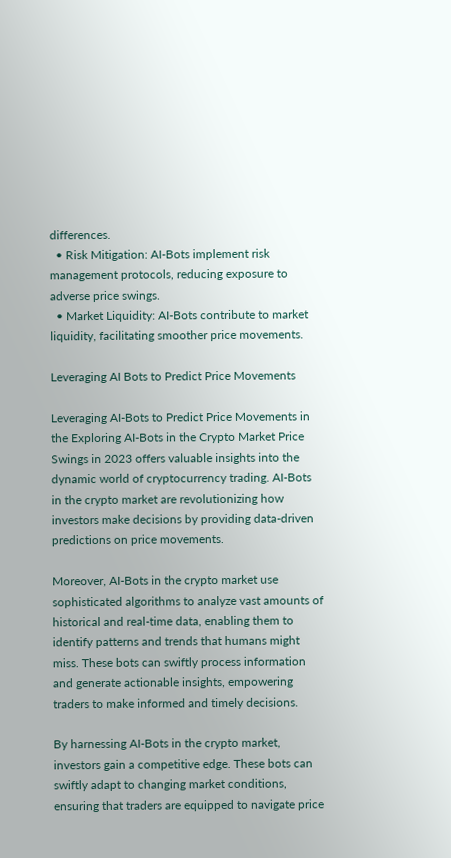differences.
  • Risk Mitigation: AI-Bots implement risk management protocols, reducing exposure to adverse price swings.
  • Market Liquidity: AI-Bots contribute to market liquidity, facilitating smoother price movements.

Leveraging AI Bots to Predict Price Movements

Leveraging AI-Bots to Predict Price Movements in the Exploring AI-Bots in the Crypto Market Price Swings in 2023 offers valuable insights into the dynamic world of cryptocurrency trading. AI-Bots in the crypto market are revolutionizing how investors make decisions by providing data-driven predictions on price movements.

Moreover, AI-Bots in the crypto market use sophisticated algorithms to analyze vast amounts of historical and real-time data, enabling them to identify patterns and trends that humans might miss. These bots can swiftly process information and generate actionable insights, empowering traders to make informed and timely decisions.

By harnessing AI-Bots in the crypto market, investors gain a competitive edge. These bots can swiftly adapt to changing market conditions, ensuring that traders are equipped to navigate price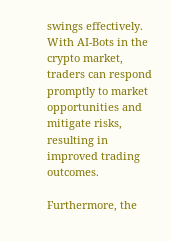swings effectively. With AI-Bots in the crypto market, traders can respond promptly to market opportunities and mitigate risks, resulting in improved trading outcomes.

Furthermore, the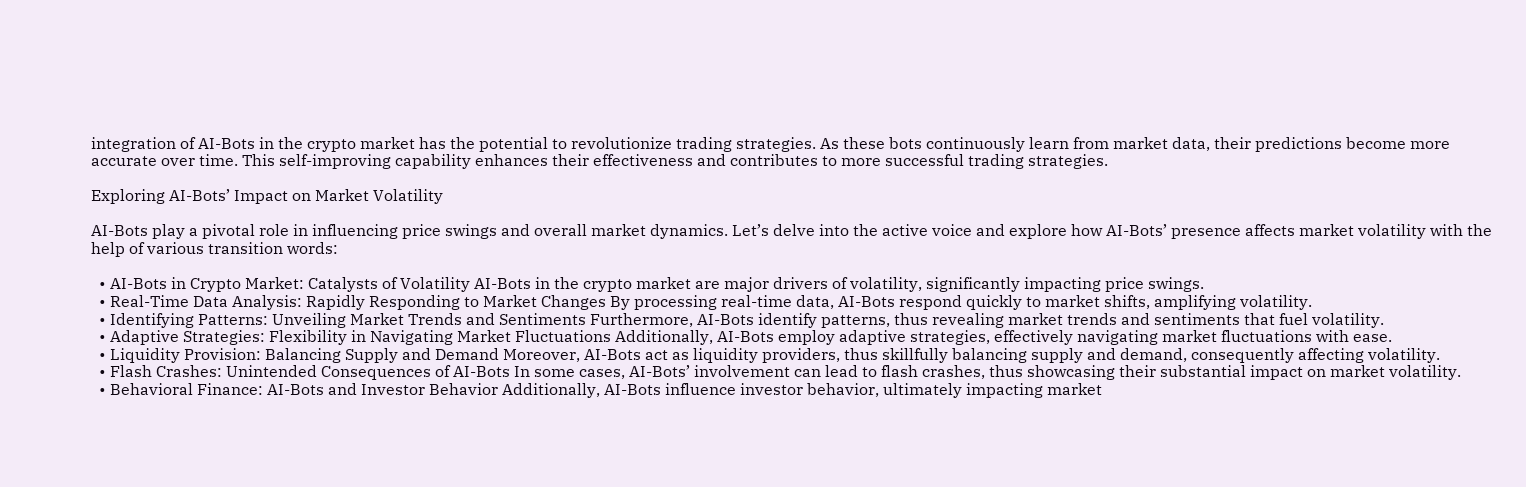integration of AI-Bots in the crypto market has the potential to revolutionize trading strategies. As these bots continuously learn from market data, their predictions become more accurate over time. This self-improving capability enhances their effectiveness and contributes to more successful trading strategies.

Exploring AI-Bots’ Impact on Market Volatility

AI-Bots play a pivotal role in influencing price swings and overall market dynamics. Let’s delve into the active voice and explore how AI-Bots’ presence affects market volatility with the help of various transition words:

  • AI-Bots in Crypto Market: Catalysts of Volatility AI-Bots in the crypto market are major drivers of volatility, significantly impacting price swings.
  • Real-Time Data Analysis: Rapidly Responding to Market Changes By processing real-time data, AI-Bots respond quickly to market shifts, amplifying volatility.
  • Identifying Patterns: Unveiling Market Trends and Sentiments Furthermore, AI-Bots identify patterns, thus revealing market trends and sentiments that fuel volatility.
  • Adaptive Strategies: Flexibility in Navigating Market Fluctuations Additionally, AI-Bots employ adaptive strategies, effectively navigating market fluctuations with ease.
  • Liquidity Provision: Balancing Supply and Demand Moreover, AI-Bots act as liquidity providers, thus skillfully balancing supply and demand, consequently affecting volatility.
  • Flash Crashes: Unintended Consequences of AI-Bots In some cases, AI-Bots’ involvement can lead to flash crashes, thus showcasing their substantial impact on market volatility.
  • Behavioral Finance: AI-Bots and Investor Behavior Additionally, AI-Bots influence investor behavior, ultimately impacting market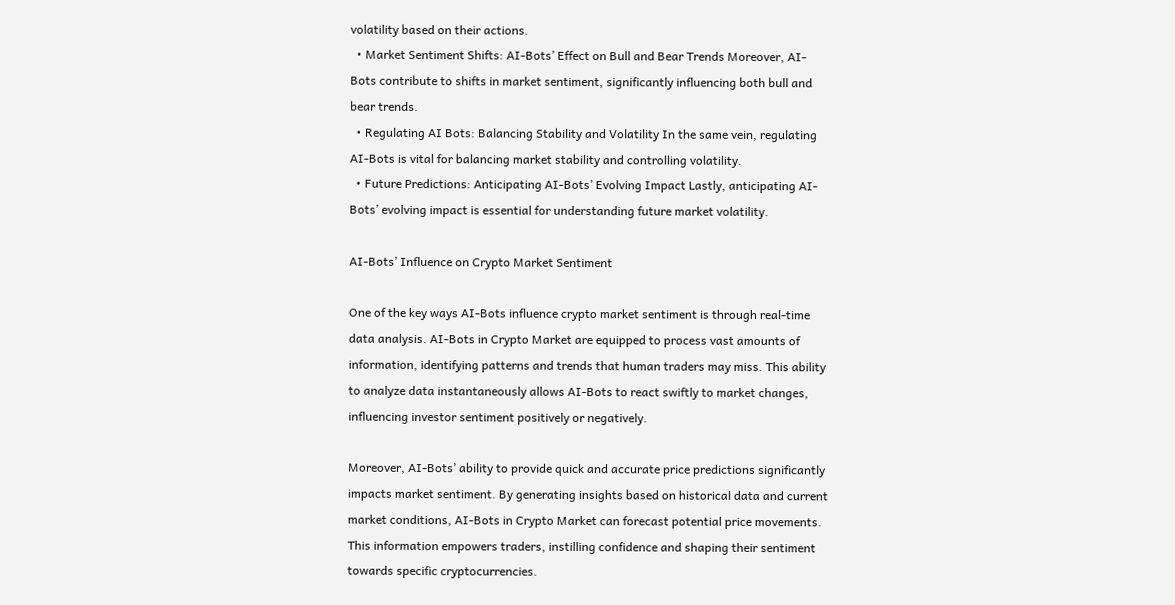volatility based on their actions.
  • Market Sentiment Shifts: AI-Bots’ Effect on Bull and Bear Trends Moreover, AI-Bots contribute to shifts in market sentiment, significantly influencing both bull and bear trends.
  • Regulating AI Bots: Balancing Stability and Volatility In the same vein, regulating AI-Bots is vital for balancing market stability and controlling volatility.
  • Future Predictions: Anticipating AI-Bots’ Evolving Impact Lastly, anticipating AI-Bots’ evolving impact is essential for understanding future market volatility.

AI-Bots’ Influence on Crypto Market Sentiment

One of the key ways AI-Bots influence crypto market sentiment is through real-time data analysis. AI-Bots in Crypto Market are equipped to process vast amounts of information, identifying patterns and trends that human traders may miss. This ability to analyze data instantaneously allows AI-Bots to react swiftly to market changes, influencing investor sentiment positively or negatively.

Moreover, AI-Bots’ ability to provide quick and accurate price predictions significantly impacts market sentiment. By generating insights based on historical data and current market conditions, AI-Bots in Crypto Market can forecast potential price movements. This information empowers traders, instilling confidence and shaping their sentiment towards specific cryptocurrencies.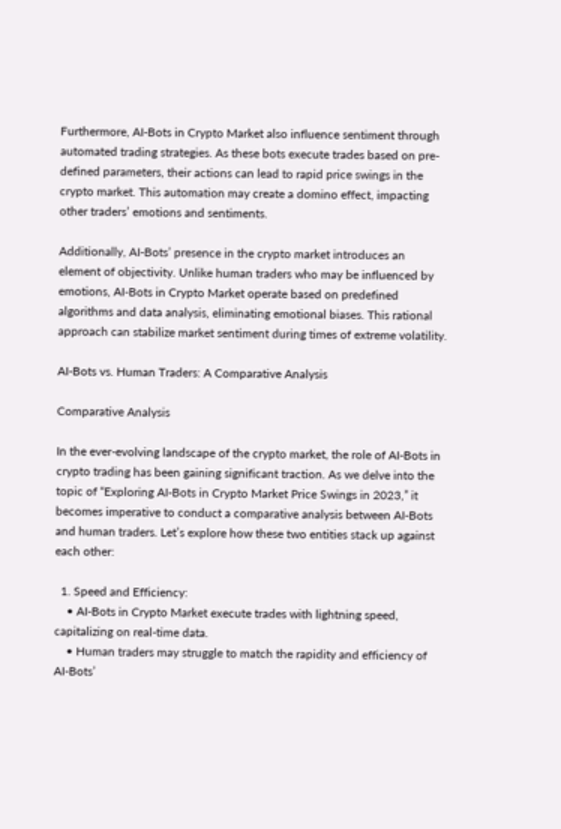Furthermore, AI-Bots in Crypto Market also influence sentiment through automated trading strategies. As these bots execute trades based on pre-defined parameters, their actions can lead to rapid price swings in the crypto market. This automation may create a domino effect, impacting other traders’ emotions and sentiments.

Additionally, AI-Bots’ presence in the crypto market introduces an element of objectivity. Unlike human traders who may be influenced by emotions, AI-Bots in Crypto Market operate based on predefined algorithms and data analysis, eliminating emotional biases. This rational approach can stabilize market sentiment during times of extreme volatility.

AI-Bots vs. Human Traders: A Comparative Analysis

Comparative Analysis

In the ever-evolving landscape of the crypto market, the role of AI-Bots in crypto trading has been gaining significant traction. As we delve into the topic of “Exploring AI-Bots in Crypto Market Price Swings in 2023,” it becomes imperative to conduct a comparative analysis between AI-Bots and human traders. Let’s explore how these two entities stack up against each other:

  1. Speed and Efficiency:
    • AI-Bots in Crypto Market execute trades with lightning speed, capitalizing on real-time data.
    • Human traders may struggle to match the rapidity and efficiency of AI-Bots’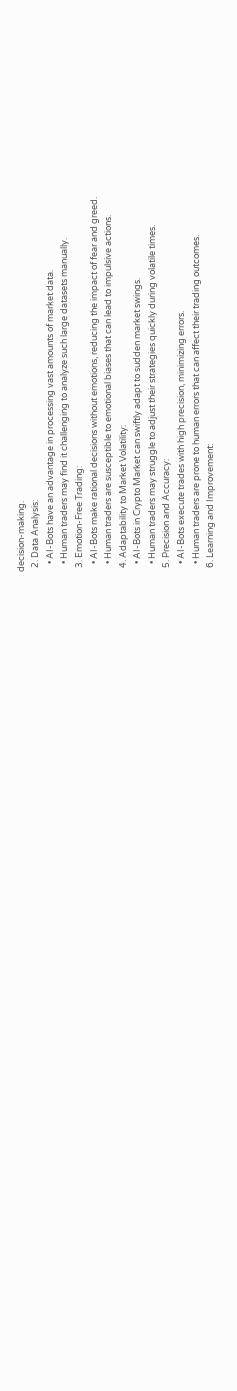decision-making.
  2. Data Analysis:
    • AI-Bots have an advantage in processing vast amounts of market data.
    • Human traders may find it challenging to analyze such large datasets manually.
  3. Emotion-Free Trading:
    • AI-Bots make rational decisions without emotions, reducing the impact of fear and greed.
    • Human traders are susceptible to emotional biases that can lead to impulsive actions.
  4. Adaptability to Market Volatility:
    • AI-Bots in Crypto Market can swiftly adapt to sudden market swings.
    • Human traders may struggle to adjust their strategies quickly during volatile times.
  5. Precision and Accuracy:
    • AI-Bots execute trades with high precision, minimizing errors.
    • Human traders are prone to human errors that can affect their trading outcomes.
  6. Learning and Improvement: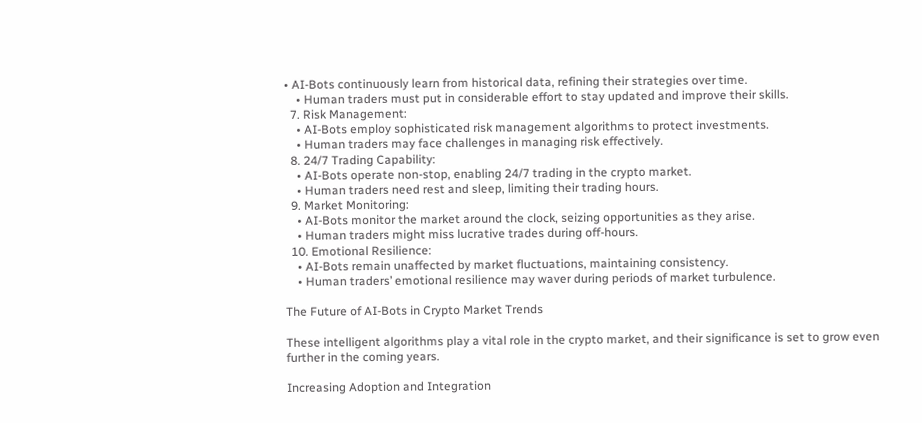• AI-Bots continuously learn from historical data, refining their strategies over time.
    • Human traders must put in considerable effort to stay updated and improve their skills.
  7. Risk Management:
    • AI-Bots employ sophisticated risk management algorithms to protect investments.
    • Human traders may face challenges in managing risk effectively.
  8. 24/7 Trading Capability:
    • AI-Bots operate non-stop, enabling 24/7 trading in the crypto market.
    • Human traders need rest and sleep, limiting their trading hours.
  9. Market Monitoring:
    • AI-Bots monitor the market around the clock, seizing opportunities as they arise.
    • Human traders might miss lucrative trades during off-hours.
  10. Emotional Resilience:
    • AI-Bots remain unaffected by market fluctuations, maintaining consistency.
    • Human traders’ emotional resilience may waver during periods of market turbulence.

The Future of AI-Bots in Crypto Market Trends

These intelligent algorithms play a vital role in the crypto market, and their significance is set to grow even further in the coming years.

Increasing Adoption and Integration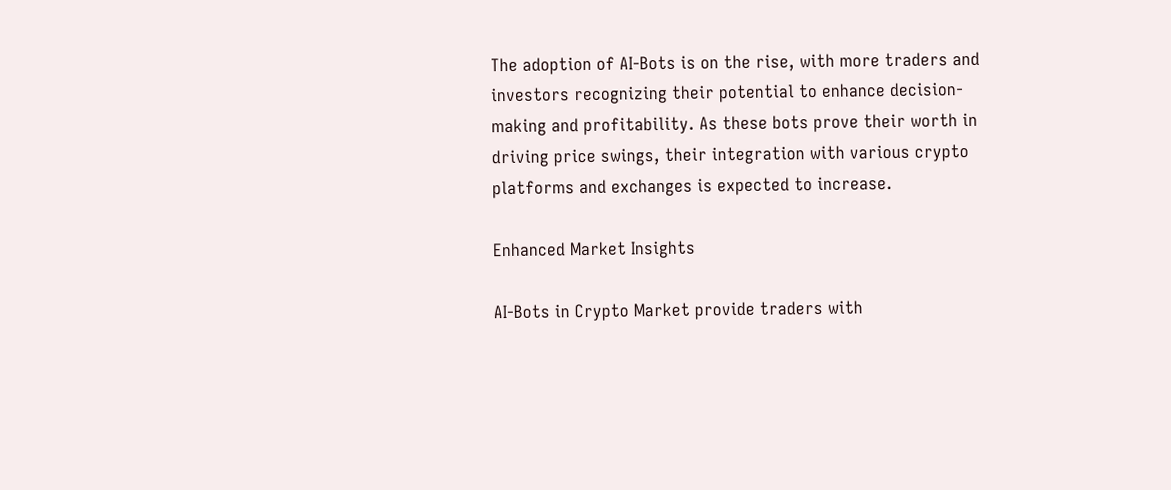The adoption of AI-Bots is on the rise, with more traders and investors recognizing their potential to enhance decision-making and profitability. As these bots prove their worth in driving price swings, their integration with various crypto platforms and exchanges is expected to increase.

Enhanced Market Insights

AI-Bots in Crypto Market provide traders with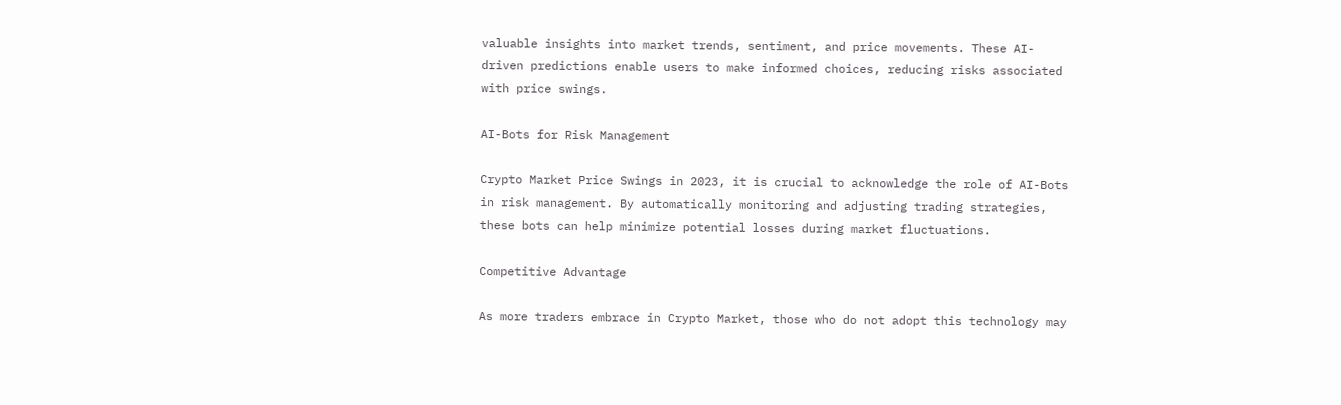valuable insights into market trends, sentiment, and price movements. These AI-driven predictions enable users to make informed choices, reducing risks associated with price swings.

AI-Bots for Risk Management

Crypto Market Price Swings in 2023, it is crucial to acknowledge the role of AI-Bots in risk management. By automatically monitoring and adjusting trading strategies, these bots can help minimize potential losses during market fluctuations.

Competitive Advantage

As more traders embrace in Crypto Market, those who do not adopt this technology may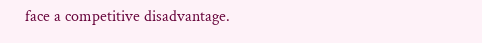face a competitive disadvantage.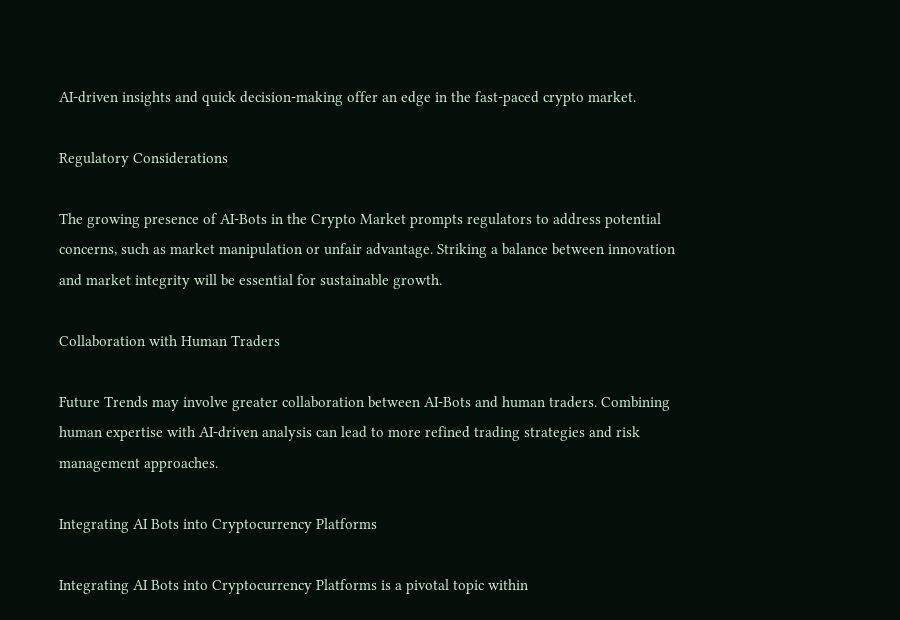AI-driven insights and quick decision-making offer an edge in the fast-paced crypto market.

Regulatory Considerations

The growing presence of AI-Bots in the Crypto Market prompts regulators to address potential concerns, such as market manipulation or unfair advantage. Striking a balance between innovation and market integrity will be essential for sustainable growth.

Collaboration with Human Traders

Future Trends may involve greater collaboration between AI-Bots and human traders. Combining human expertise with AI-driven analysis can lead to more refined trading strategies and risk management approaches.

Integrating AI Bots into Cryptocurrency Platforms

Integrating AI Bots into Cryptocurrency Platforms is a pivotal topic within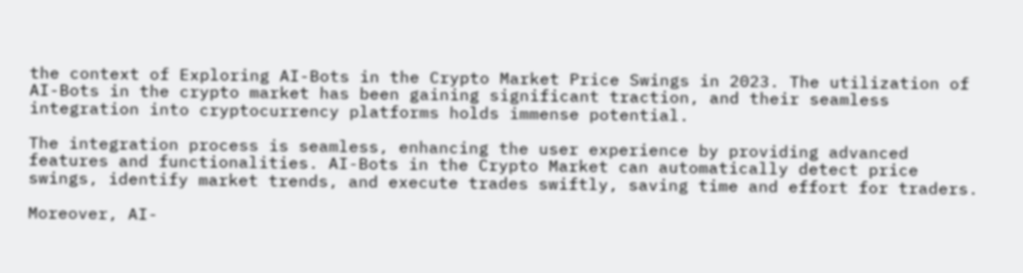the context of Exploring AI-Bots in the Crypto Market Price Swings in 2023. The utilization of AI-Bots in the crypto market has been gaining significant traction, and their seamless integration into cryptocurrency platforms holds immense potential.

The integration process is seamless, enhancing the user experience by providing advanced features and functionalities. AI-Bots in the Crypto Market can automatically detect price swings, identify market trends, and execute trades swiftly, saving time and effort for traders.

Moreover, AI-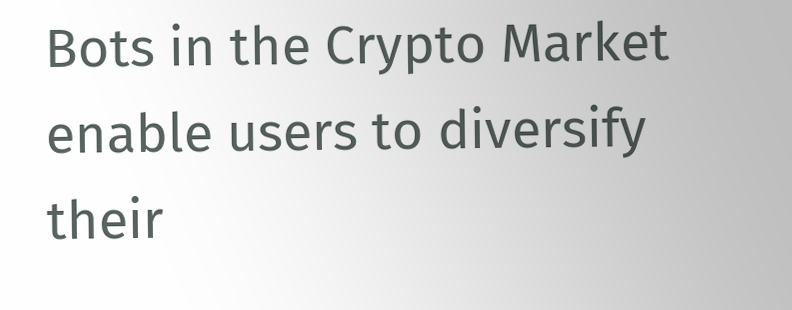Bots in the Crypto Market enable users to diversify their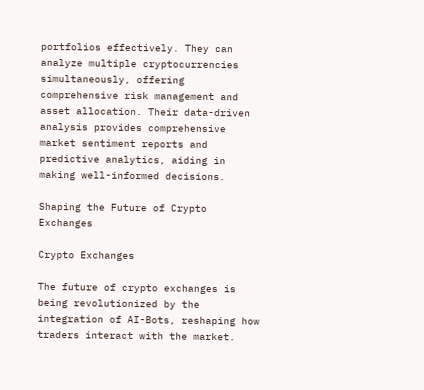portfolios effectively. They can analyze multiple cryptocurrencies simultaneously, offering comprehensive risk management and asset allocation. Their data-driven analysis provides comprehensive market sentiment reports and predictive analytics, aiding in making well-informed decisions.

Shaping the Future of Crypto Exchanges

Crypto Exchanges

The future of crypto exchanges is being revolutionized by the integration of AI-Bots, reshaping how traders interact with the market.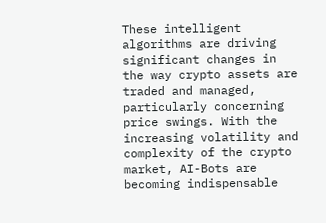These intelligent algorithms are driving significant changes in the way crypto assets are traded and managed, particularly concerning price swings. With the increasing volatility and complexity of the crypto market, AI-Bots are becoming indispensable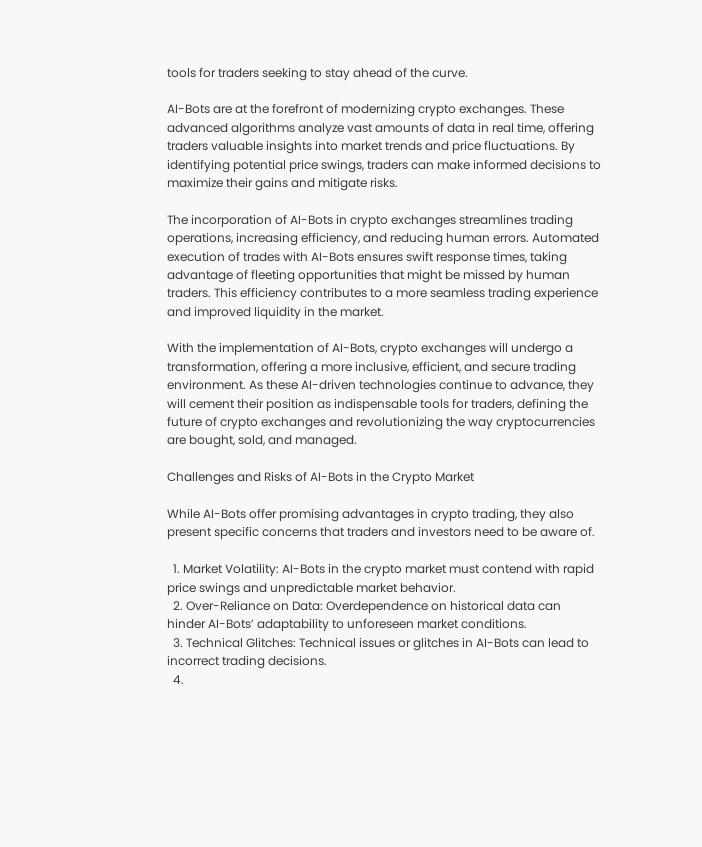tools for traders seeking to stay ahead of the curve.

AI-Bots are at the forefront of modernizing crypto exchanges. These advanced algorithms analyze vast amounts of data in real time, offering traders valuable insights into market trends and price fluctuations. By identifying potential price swings, traders can make informed decisions to maximize their gains and mitigate risks.

The incorporation of AI-Bots in crypto exchanges streamlines trading operations, increasing efficiency, and reducing human errors. Automated execution of trades with AI-Bots ensures swift response times, taking advantage of fleeting opportunities that might be missed by human traders. This efficiency contributes to a more seamless trading experience and improved liquidity in the market.

With the implementation of AI-Bots, crypto exchanges will undergo a transformation, offering a more inclusive, efficient, and secure trading environment. As these AI-driven technologies continue to advance, they will cement their position as indispensable tools for traders, defining the future of crypto exchanges and revolutionizing the way cryptocurrencies are bought, sold, and managed.

Challenges and Risks of AI-Bots in the Crypto Market

While AI-Bots offer promising advantages in crypto trading, they also present specific concerns that traders and investors need to be aware of.

  1. Market Volatility: AI-Bots in the crypto market must contend with rapid price swings and unpredictable market behavior.
  2. Over-Reliance on Data: Overdependence on historical data can hinder AI-Bots’ adaptability to unforeseen market conditions.
  3. Technical Glitches: Technical issues or glitches in AI-Bots can lead to incorrect trading decisions.
  4.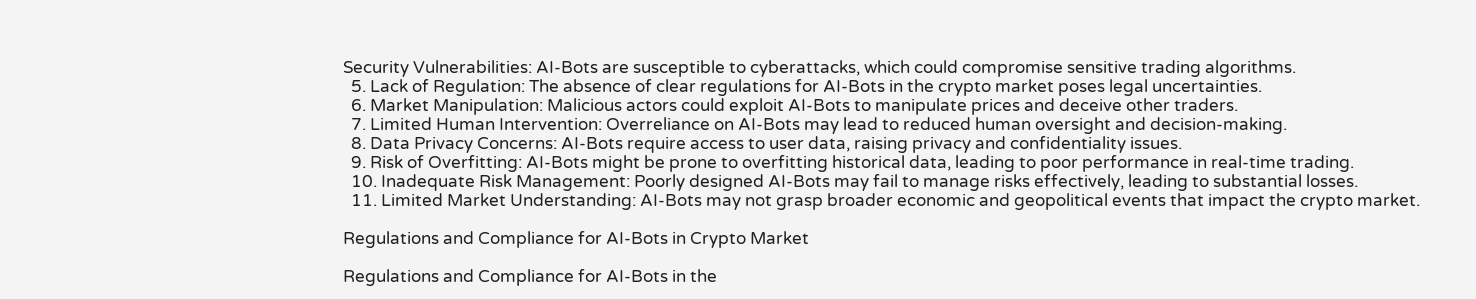Security Vulnerabilities: AI-Bots are susceptible to cyberattacks, which could compromise sensitive trading algorithms.
  5. Lack of Regulation: The absence of clear regulations for AI-Bots in the crypto market poses legal uncertainties.
  6. Market Manipulation: Malicious actors could exploit AI-Bots to manipulate prices and deceive other traders.
  7. Limited Human Intervention: Overreliance on AI-Bots may lead to reduced human oversight and decision-making.
  8. Data Privacy Concerns: AI-Bots require access to user data, raising privacy and confidentiality issues.
  9. Risk of Overfitting: AI-Bots might be prone to overfitting historical data, leading to poor performance in real-time trading.
  10. Inadequate Risk Management: Poorly designed AI-Bots may fail to manage risks effectively, leading to substantial losses.
  11. Limited Market Understanding: AI-Bots may not grasp broader economic and geopolitical events that impact the crypto market.

Regulations and Compliance for AI-Bots in Crypto Market

Regulations and Compliance for AI-Bots in the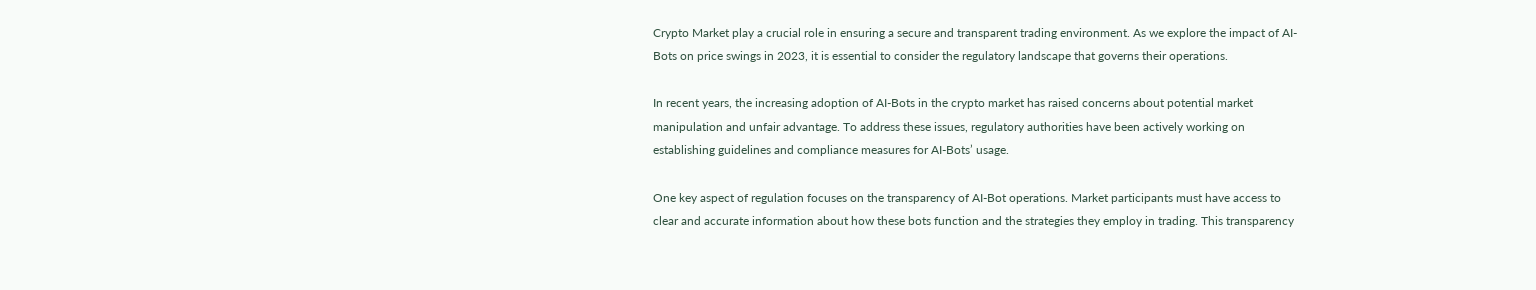Crypto Market play a crucial role in ensuring a secure and transparent trading environment. As we explore the impact of AI-Bots on price swings in 2023, it is essential to consider the regulatory landscape that governs their operations.

In recent years, the increasing adoption of AI-Bots in the crypto market has raised concerns about potential market manipulation and unfair advantage. To address these issues, regulatory authorities have been actively working on establishing guidelines and compliance measures for AI-Bots’ usage.

One key aspect of regulation focuses on the transparency of AI-Bot operations. Market participants must have access to clear and accurate information about how these bots function and the strategies they employ in trading. This transparency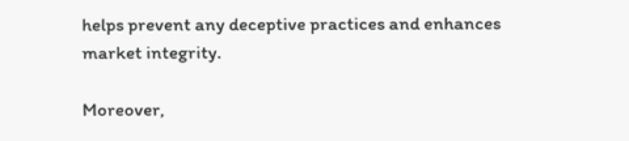helps prevent any deceptive practices and enhances market integrity.

Moreover,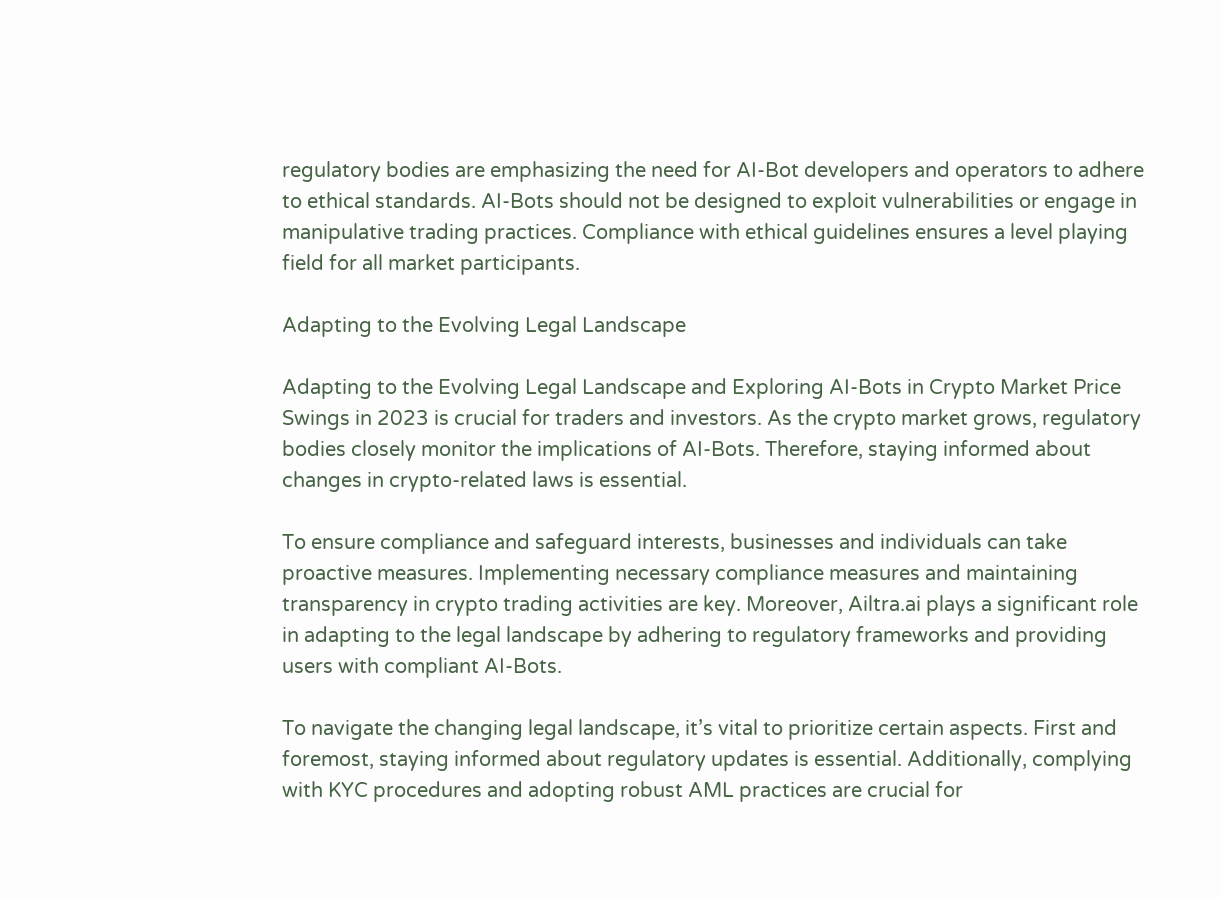regulatory bodies are emphasizing the need for AI-Bot developers and operators to adhere to ethical standards. AI-Bots should not be designed to exploit vulnerabilities or engage in manipulative trading practices. Compliance with ethical guidelines ensures a level playing field for all market participants.

Adapting to the Evolving Legal Landscape

Adapting to the Evolving Legal Landscape and Exploring AI-Bots in Crypto Market Price Swings in 2023 is crucial for traders and investors. As the crypto market grows, regulatory bodies closely monitor the implications of AI-Bots. Therefore, staying informed about changes in crypto-related laws is essential.

To ensure compliance and safeguard interests, businesses and individuals can take proactive measures. Implementing necessary compliance measures and maintaining transparency in crypto trading activities are key. Moreover, Ailtra.ai plays a significant role in adapting to the legal landscape by adhering to regulatory frameworks and providing users with compliant AI-Bots.

To navigate the changing legal landscape, it’s vital to prioritize certain aspects. First and foremost, staying informed about regulatory updates is essential. Additionally, complying with KYC procedures and adopting robust AML practices are crucial for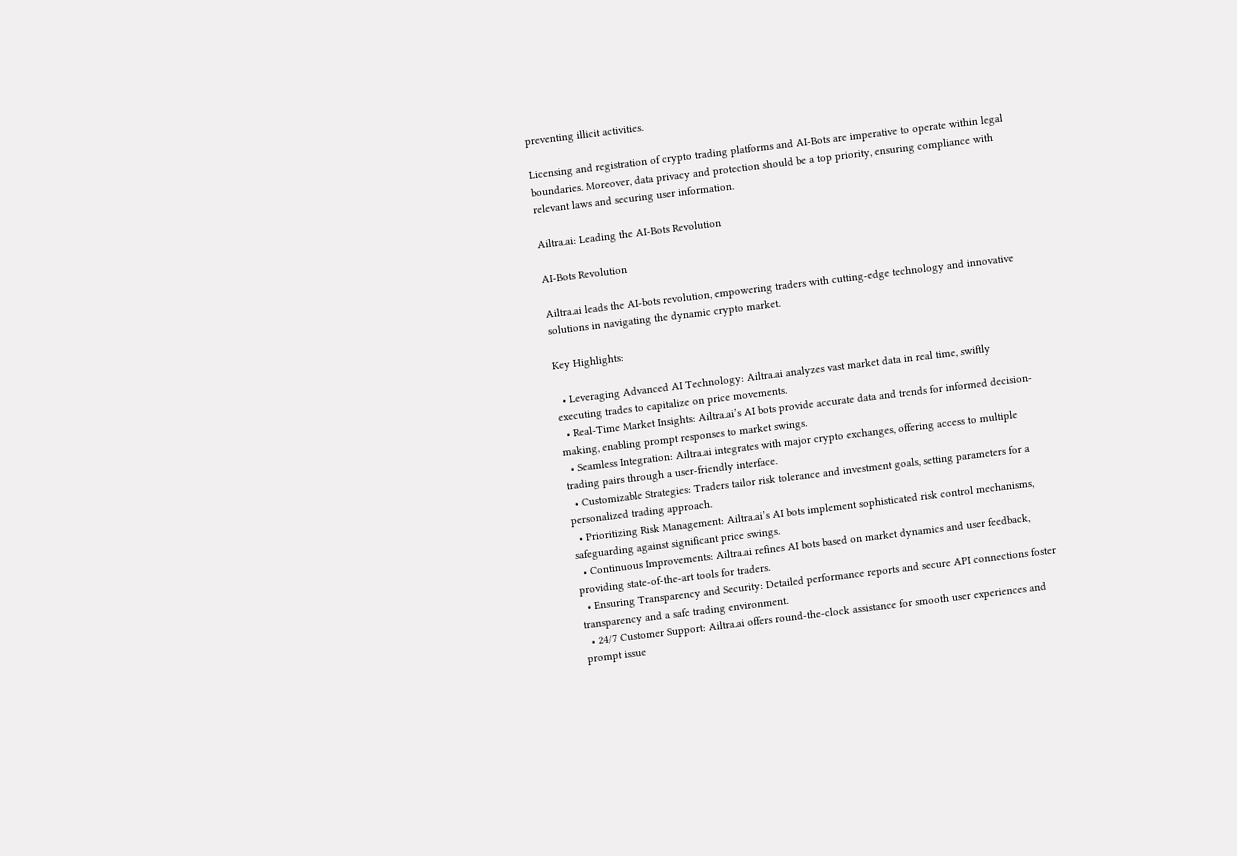preventing illicit activities.

Licensing and registration of crypto trading platforms and AI-Bots are imperative to operate within legal boundaries. Moreover, data privacy and protection should be a top priority, ensuring compliance with relevant laws and securing user information.

Ailtra.ai: Leading the AI-Bots Revolution

AI-Bots Revolution

Ailtra.ai leads the AI-bots revolution, empowering traders with cutting-edge technology and innovative solutions in navigating the dynamic crypto market.

Key Highlights:

  • Leveraging Advanced AI Technology: Ailtra.ai analyzes vast market data in real time, swiftly executing trades to capitalize on price movements.
  • Real-Time Market Insights: Ailtra.ai’s AI bots provide accurate data and trends for informed decision-making, enabling prompt responses to market swings.
  • Seamless Integration: Ailtra.ai integrates with major crypto exchanges, offering access to multiple trading pairs through a user-friendly interface.
  • Customizable Strategies: Traders tailor risk tolerance and investment goals, setting parameters for a personalized trading approach.
  • Prioritizing Risk Management: Ailtra.ai’s AI bots implement sophisticated risk control mechanisms, safeguarding against significant price swings.
  • Continuous Improvements: Ailtra.ai refines AI bots based on market dynamics and user feedback, providing state-of-the-art tools for traders.
  • Ensuring Transparency and Security: Detailed performance reports and secure API connections foster transparency and a safe trading environment.
  • 24/7 Customer Support: Ailtra.ai offers round-the-clock assistance for smooth user experiences and prompt issue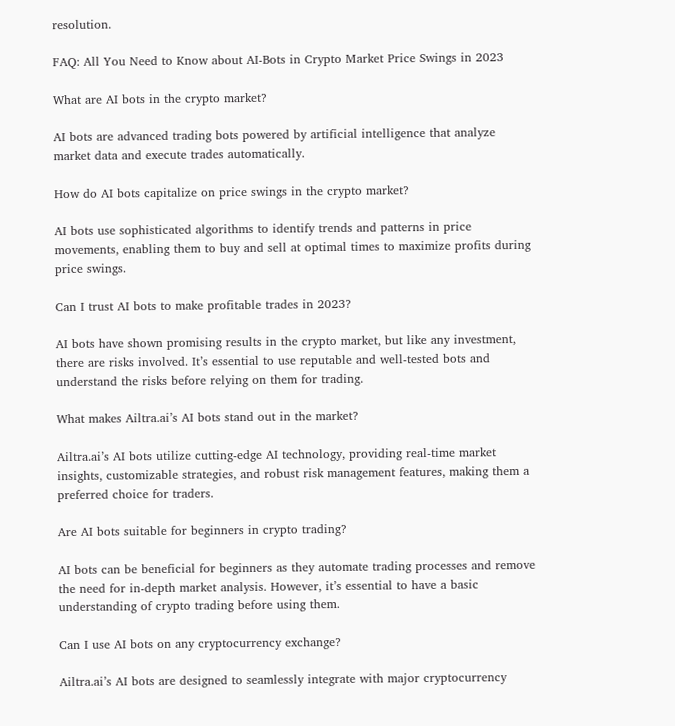resolution.

FAQ: All You Need to Know about AI-Bots in Crypto Market Price Swings in 2023

What are AI bots in the crypto market?

AI bots are advanced trading bots powered by artificial intelligence that analyze market data and execute trades automatically.

How do AI bots capitalize on price swings in the crypto market?

AI bots use sophisticated algorithms to identify trends and patterns in price movements, enabling them to buy and sell at optimal times to maximize profits during price swings.

Can I trust AI bots to make profitable trades in 2023?

AI bots have shown promising results in the crypto market, but like any investment, there are risks involved. It’s essential to use reputable and well-tested bots and understand the risks before relying on them for trading.

What makes Ailtra.ai’s AI bots stand out in the market?

Ailtra.ai’s AI bots utilize cutting-edge AI technology, providing real-time market insights, customizable strategies, and robust risk management features, making them a preferred choice for traders.

Are AI bots suitable for beginners in crypto trading?

AI bots can be beneficial for beginners as they automate trading processes and remove the need for in-depth market analysis. However, it’s essential to have a basic understanding of crypto trading before using them.

Can I use AI bots on any cryptocurrency exchange?

Ailtra.ai’s AI bots are designed to seamlessly integrate with major cryptocurrency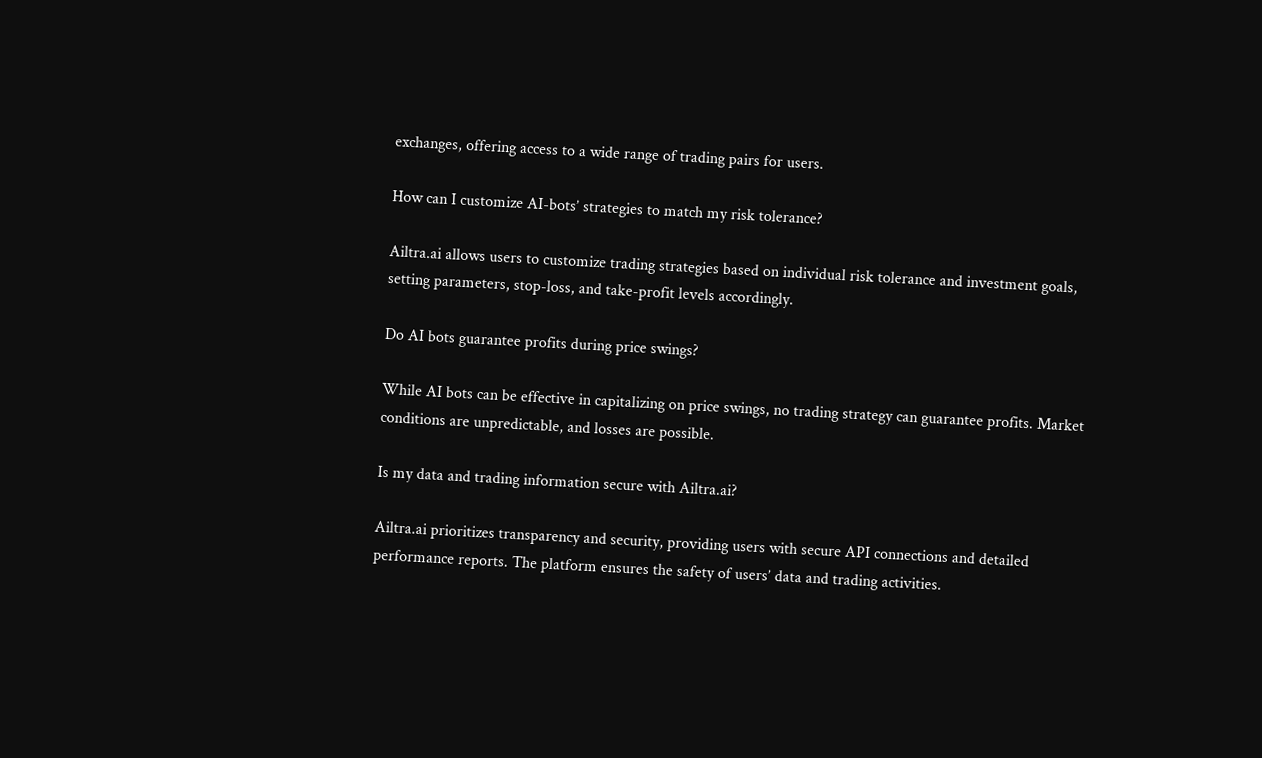exchanges, offering access to a wide range of trading pairs for users.

How can I customize AI-bots’ strategies to match my risk tolerance?

Ailtra.ai allows users to customize trading strategies based on individual risk tolerance and investment goals, setting parameters, stop-loss, and take-profit levels accordingly.

Do AI bots guarantee profits during price swings?

While AI bots can be effective in capitalizing on price swings, no trading strategy can guarantee profits. Market conditions are unpredictable, and losses are possible.

Is my data and trading information secure with Ailtra.ai?

Ailtra.ai prioritizes transparency and security, providing users with secure API connections and detailed performance reports. The platform ensures the safety of users’ data and trading activities.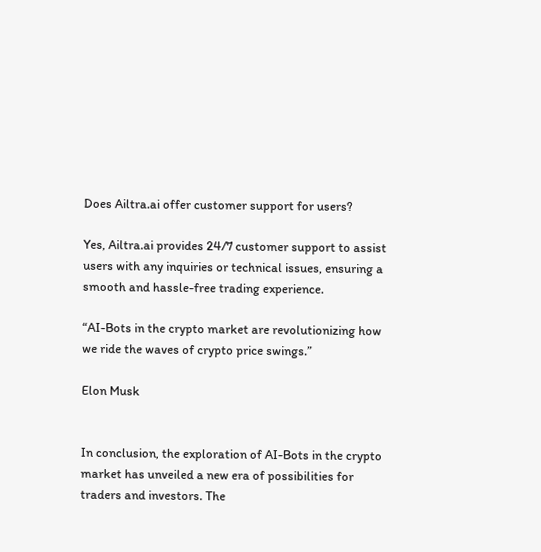Does Ailtra.ai offer customer support for users?

Yes, Ailtra.ai provides 24/7 customer support to assist users with any inquiries or technical issues, ensuring a smooth and hassle-free trading experience.

“AI-Bots in the crypto market are revolutionizing how we ride the waves of crypto price swings.”

Elon Musk


In conclusion, the exploration of AI-Bots in the crypto market has unveiled a new era of possibilities for traders and investors. The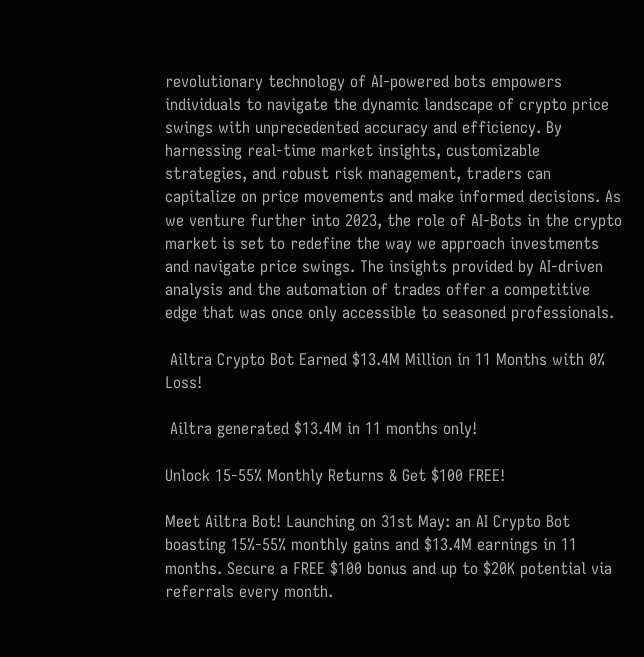revolutionary technology of AI-powered bots empowers individuals to navigate the dynamic landscape of crypto price swings with unprecedented accuracy and efficiency. By harnessing real-time market insights, customizable strategies, and robust risk management, traders can capitalize on price movements and make informed decisions. As we venture further into 2023, the role of AI-Bots in the crypto market is set to redefine the way we approach investments and navigate price swings. The insights provided by AI-driven analysis and the automation of trades offer a competitive edge that was once only accessible to seasoned professionals.

 Ailtra Crypto Bot Earned $13.4M Million in 11 Months with 0% Loss!

 Ailtra generated $13.4M in 11 months only!

Unlock 15-55% Monthly Returns & Get $100 FREE!

Meet Ailtra Bot! Launching on 31st May: an AI Crypto Bot boasting 15%-55% monthly gains and $13.4M earnings in 11 months. Secure a FREE $100 bonus and up to $20K potential via referrals every month.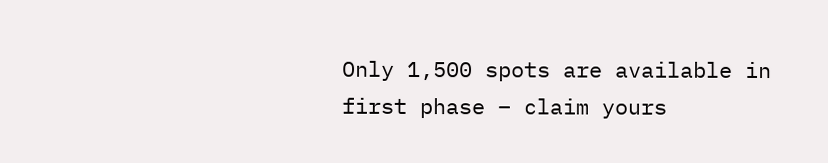Only 1,500 spots are available in first phase – claim yours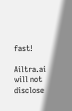fast!

Ailtra.ai will not disclose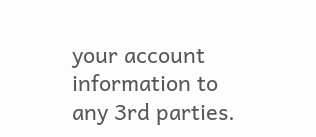your account information to any 3rd parties.